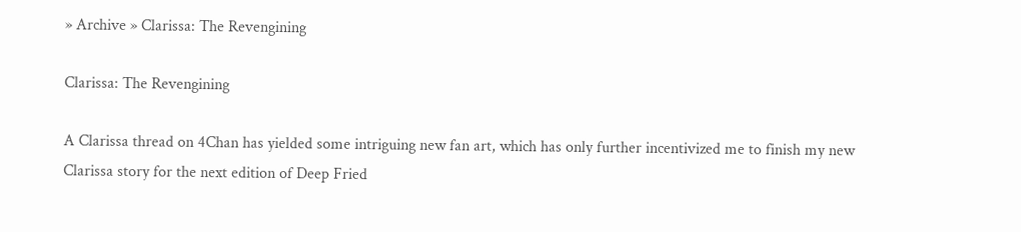» Archive » Clarissa: The Revengining

Clarissa: The Revengining

A Clarissa thread on 4Chan has yielded some intriguing new fan art, which has only further incentivized me to finish my new Clarissa story for the next edition of Deep Fried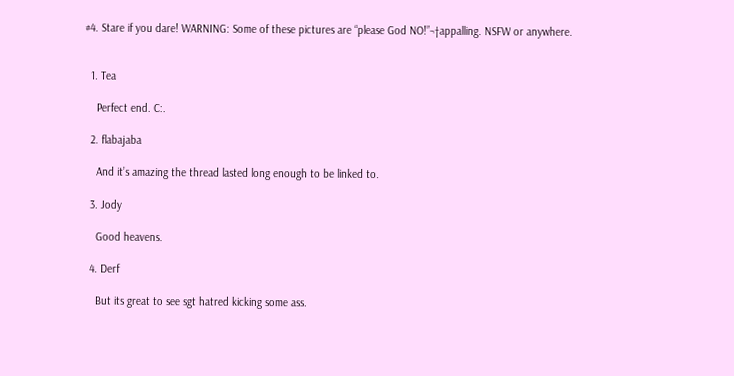#4. Stare if you dare! WARNING: Some of these pictures are “please God NO!”¬†appalling. NSFW or anywhere.


  1. Tea

    Perfect end. C:.

  2. flabajaba

    And it’s amazing the thread lasted long enough to be linked to.

  3. Jody

    Good heavens.

  4. Derf

    But its great to see sgt hatred kicking some ass.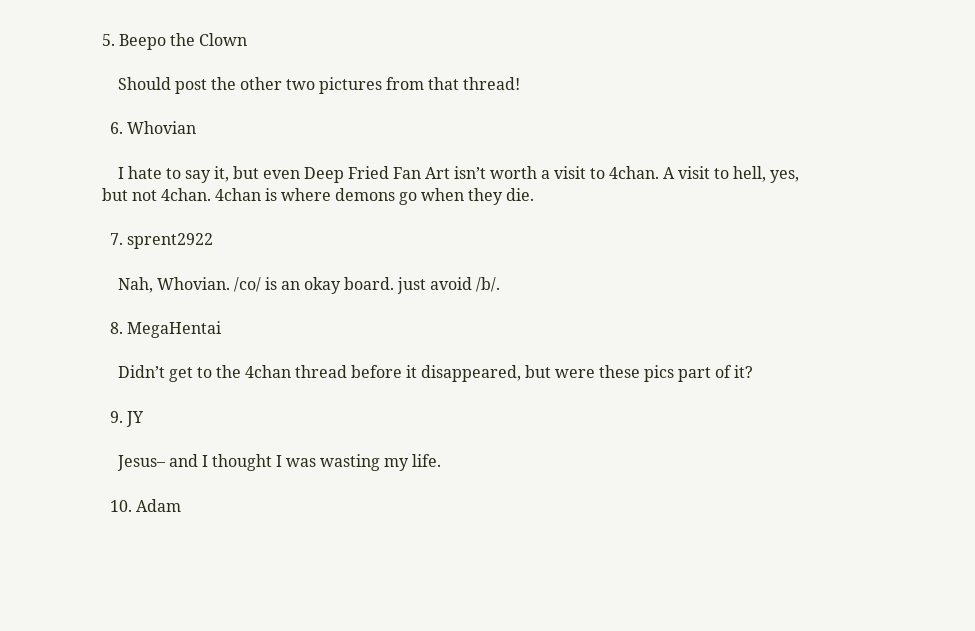5. Beepo the Clown

    Should post the other two pictures from that thread!

  6. Whovian

    I hate to say it, but even Deep Fried Fan Art isn’t worth a visit to 4chan. A visit to hell, yes, but not 4chan. 4chan is where demons go when they die.

  7. sprent2922

    Nah, Whovian. /co/ is an okay board. just avoid /b/.

  8. MegaHentai

    Didn’t get to the 4chan thread before it disappeared, but were these pics part of it?

  9. JY

    Jesus– and I thought I was wasting my life.

  10. Adam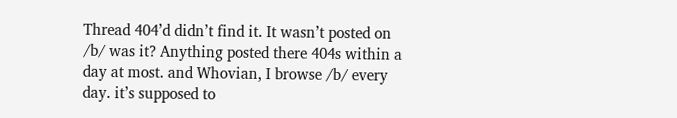Thread 404’d didn’t find it. It wasn’t posted on /b/ was it? Anything posted there 404s within a day at most. and Whovian, I browse /b/ every day. it’s supposed to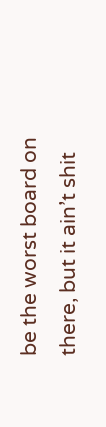be the worst board on there, but it ain’t shit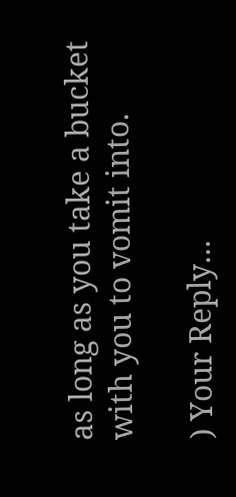as long as you take a bucket with you to vomit into.

) Your Reply...